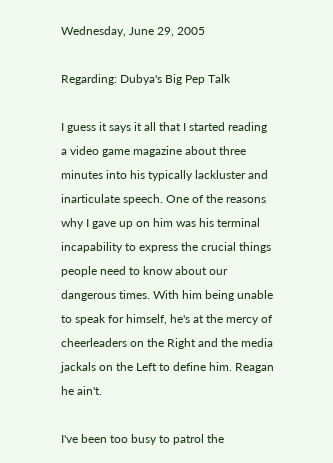Wednesday, June 29, 2005

Regarding: Dubya's Big Pep Talk

I guess it says it all that I started reading a video game magazine about three minutes into his typically lackluster and inarticulate speech. One of the reasons why I gave up on him was his terminal incapability to express the crucial things people need to know about our dangerous times. With him being unable to speak for himself, he's at the mercy of cheerleaders on the Right and the media jackals on the Left to define him. Reagan he ain't.

I've been too busy to patrol the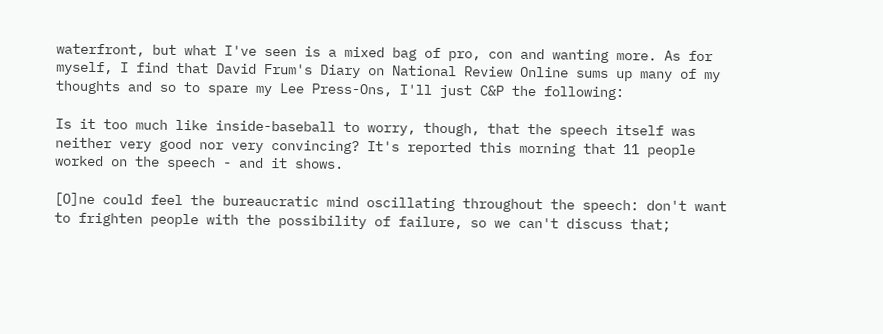waterfront, but what I've seen is a mixed bag of pro, con and wanting more. As for myself, I find that David Frum's Diary on National Review Online sums up many of my thoughts and so to spare my Lee Press-Ons, I'll just C&P the following:

Is it too much like inside-baseball to worry, though, that the speech itself was neither very good nor very convincing? It's reported this morning that 11 people worked on the speech - and it shows.

[O]ne could feel the bureaucratic mind oscillating throughout the speech: don't want to frighten people with the possibility of failure, so we can't discuss that;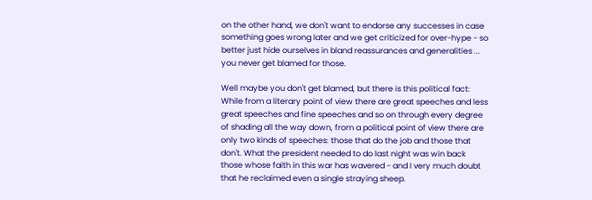on the other hand, we don't want to endorse any successes in case something goes wrong later and we get criticized for over-hype - so better just hide ourselves in bland reassurances and generalities ... you never get blamed for those.

Well maybe you don't get blamed, but there is this political fact: While from a literary point of view there are great speeches and less great speeches and fine speeches and so on through every degree of shading all the way down, from a political point of view there are only two kinds of speeches: those that do the job and those that don't. What the president needed to do last night was win back those whose faith in this war has wavered - and I very much doubt that he reclaimed even a single straying sheep.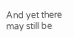And yet there may still be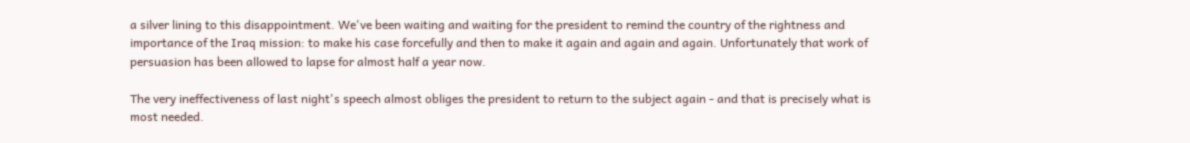a silver lining to this disappointment. We've been waiting and waiting for the president to remind the country of the rightness and importance of the Iraq mission: to make his case forcefully and then to make it again and again and again. Unfortunately that work of persuasion has been allowed to lapse for almost half a year now.

The very ineffectiveness of last night's speech almost obliges the president to return to the subject again - and that is precisely what is most needed.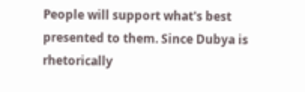People will support what's best presented to them. Since Dubya is rhetorically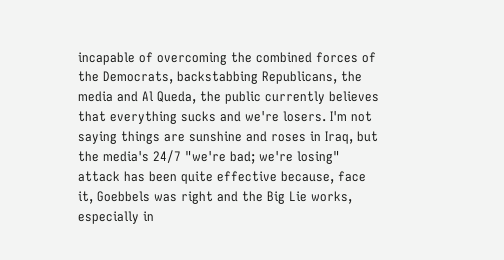incapable of overcoming the combined forces of the Democrats, backstabbing Republicans, the media and Al Queda, the public currently believes that everything sucks and we're losers. I'm not saying things are sunshine and roses in Iraq, but the media's 24/7 "we're bad; we're losing" attack has been quite effective because, face it, Goebbels was right and the Big Lie works, especially in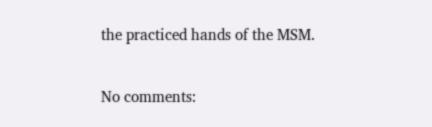the practiced hands of the MSM.

No comments: